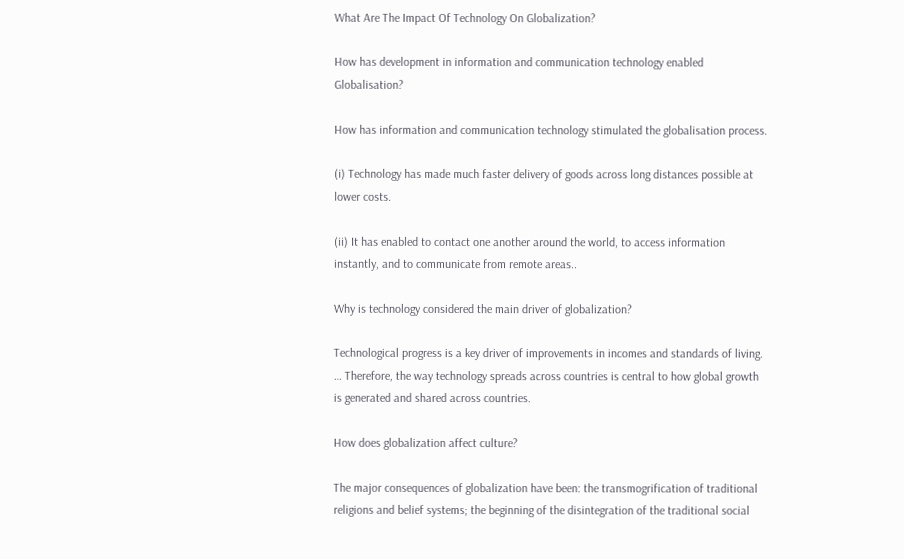What Are The Impact Of Technology On Globalization?

How has development in information and communication technology enabled Globalisation?

How has information and communication technology stimulated the globalisation process.

(i) Technology has made much faster delivery of goods across long distances possible at lower costs.

(ii) It has enabled to contact one another around the world, to access information instantly, and to communicate from remote areas..

Why is technology considered the main driver of globalization?

Technological progress is a key driver of improvements in incomes and standards of living. … Therefore, the way technology spreads across countries is central to how global growth is generated and shared across countries.

How does globalization affect culture?

The major consequences of globalization have been: the transmogrification of traditional religions and belief systems; the beginning of the disintegration of the traditional social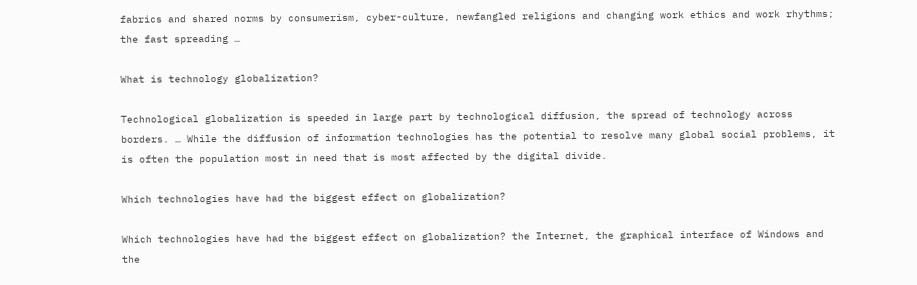fabrics and shared norms by consumerism, cyber-culture, newfangled religions and changing work ethics and work rhythms; the fast spreading …

What is technology globalization?

Technological globalization is speeded in large part by technological diffusion, the spread of technology across borders. … While the diffusion of information technologies has the potential to resolve many global social problems, it is often the population most in need that is most affected by the digital divide.

Which technologies have had the biggest effect on globalization?

Which technologies have had the biggest effect on globalization? the Internet, the graphical interface of Windows and the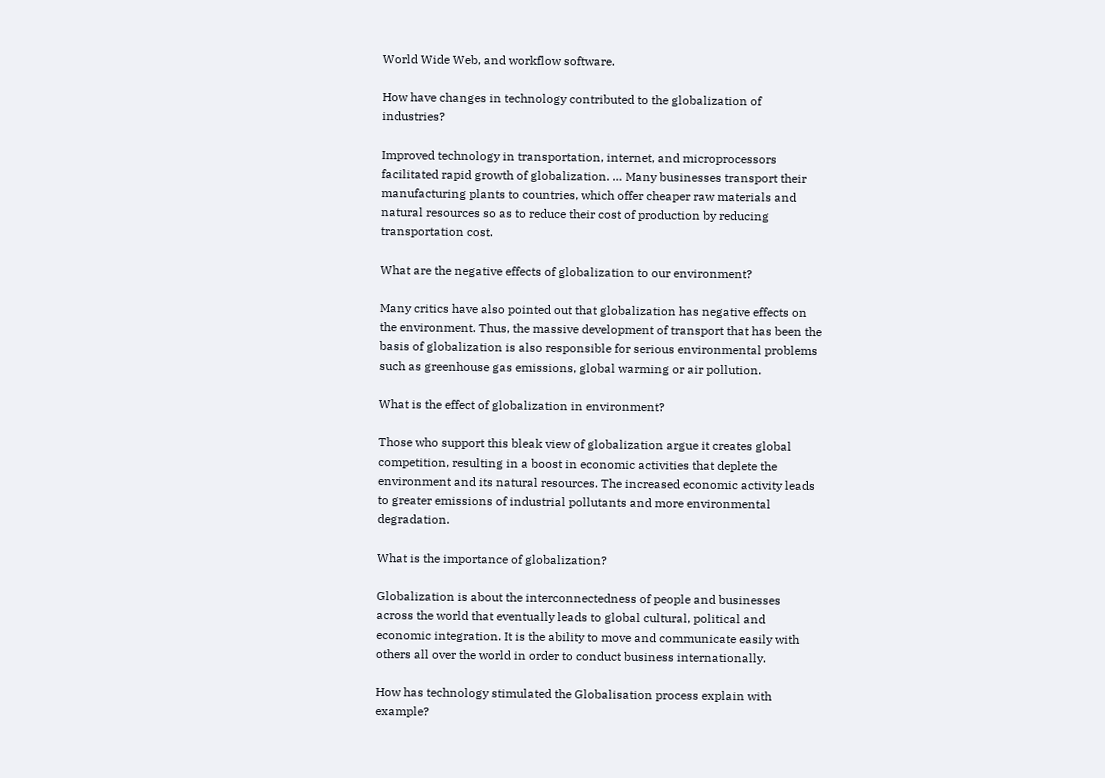World Wide Web, and workflow software.

How have changes in technology contributed to the globalization of industries?

Improved technology in transportation, internet, and microprocessors facilitated rapid growth of globalization. … Many businesses transport their manufacturing plants to countries, which offer cheaper raw materials and natural resources so as to reduce their cost of production by reducing transportation cost.

What are the negative effects of globalization to our environment?

Many critics have also pointed out that globalization has negative effects on the environment. Thus, the massive development of transport that has been the basis of globalization is also responsible for serious environmental problems such as greenhouse gas emissions, global warming or air pollution.

What is the effect of globalization in environment?

Those who support this bleak view of globalization argue it creates global competition, resulting in a boost in economic activities that deplete the environment and its natural resources. The increased economic activity leads to greater emissions of industrial pollutants and more environmental degradation.

What is the importance of globalization?

Globalization is about the interconnectedness of people and businesses across the world that eventually leads to global cultural, political and economic integration. It is the ability to move and communicate easily with others all over the world in order to conduct business internationally.

How has technology stimulated the Globalisation process explain with example?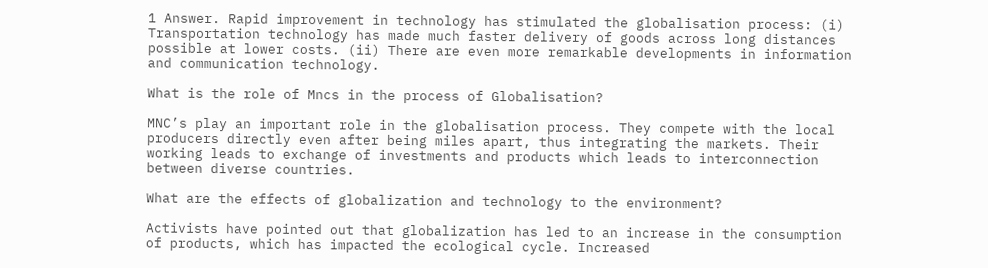1 Answer. Rapid improvement in technology has stimulated the globalisation process: (i) Transportation technology has made much faster delivery of goods across long distances possible at lower costs. (ii) There are even more remarkable developments in information and communication technology.

What is the role of Mncs in the process of Globalisation?

MNC’s play an important role in the globalisation process. They compete with the local producers directly even after being miles apart, thus integrating the markets. Their working leads to exchange of investments and products which leads to interconnection between diverse countries.

What are the effects of globalization and technology to the environment?

Activists have pointed out that globalization has led to an increase in the consumption of products, which has impacted the ecological cycle. Increased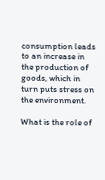consumption leads to an increase in the production of goods, which in turn puts stress on the environment.

What is the role of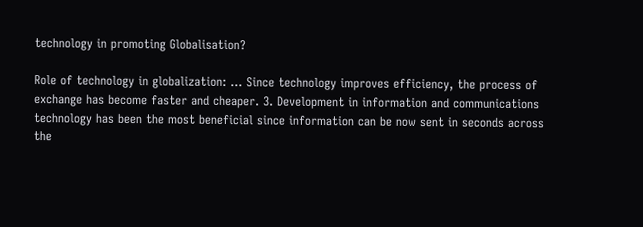technology in promoting Globalisation?

Role of technology in globalization: … Since technology improves efficiency, the process of exchange has become faster and cheaper. 3. Development in information and communications technology has been the most beneficial since information can be now sent in seconds across the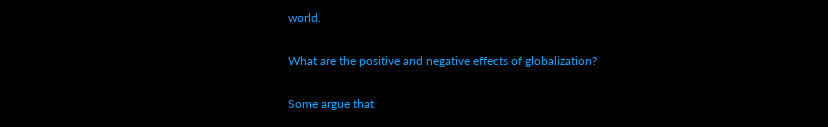world.

What are the positive and negative effects of globalization?

Some argue that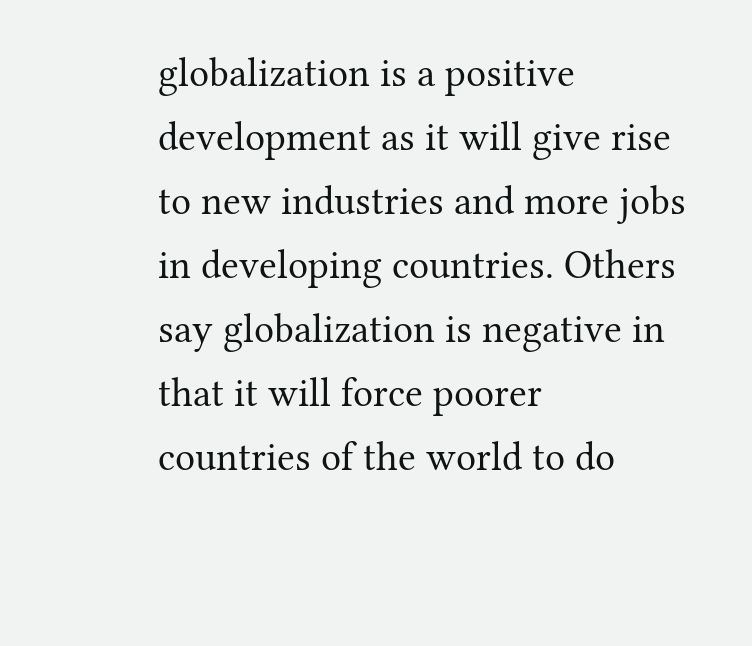globalization is a positive development as it will give rise to new industries and more jobs in developing countries. Others say globalization is negative in that it will force poorer countries of the world to do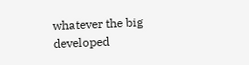whatever the big developed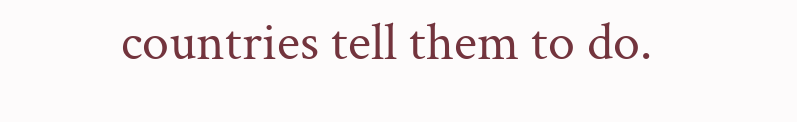countries tell them to do.